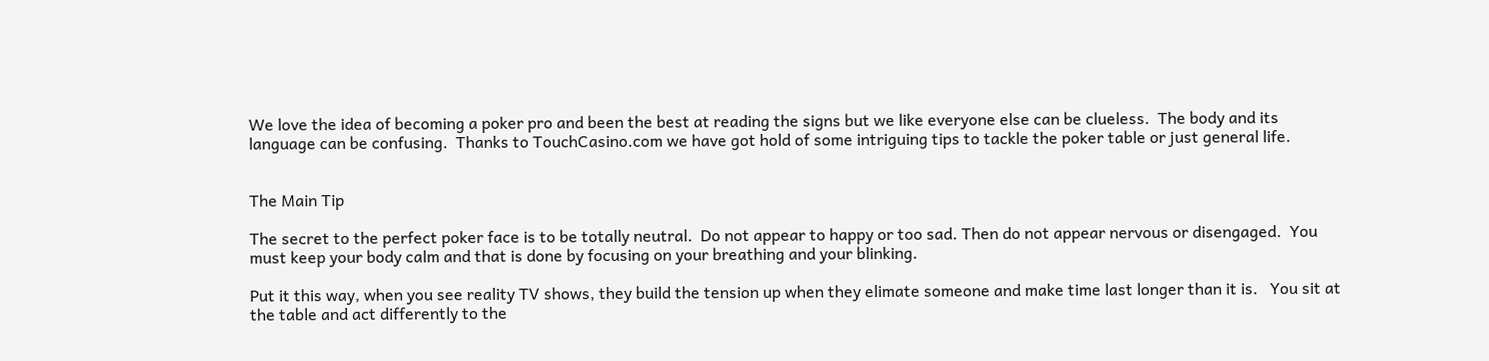We love the idea of becoming a poker pro and been the best at reading the signs but we like everyone else can be clueless.  The body and its language can be confusing.  Thanks to TouchCasino.com we have got hold of some intriguing tips to tackle the poker table or just general life.


The Main Tip

The secret to the perfect poker face is to be totally neutral.  Do not appear to happy or too sad. Then do not appear nervous or disengaged.  You must keep your body calm and that is done by focusing on your breathing and your blinking.

Put it this way, when you see reality TV shows, they build the tension up when they elimate someone and make time last longer than it is.   You sit at the table and act differently to the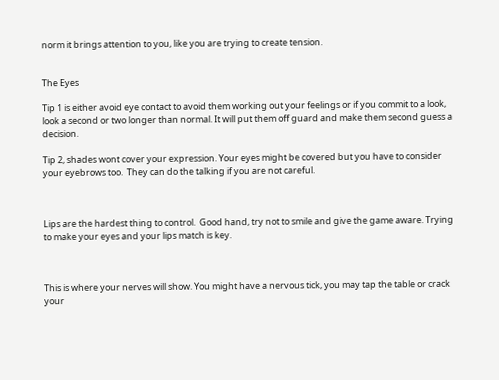norm it brings attention to you, like you are trying to create tension.


The Eyes

Tip 1 is either avoid eye contact to avoid them working out your feelings or if you commit to a look, look a second or two longer than normal. It will put them off guard and make them second guess a decision.

Tip 2, shades wont cover your expression. Your eyes might be covered but you have to consider your eyebrows too.  They can do the talking if you are not careful.



Lips are the hardest thing to control.  Good hand, try not to smile and give the game aware. Trying to make your eyes and your lips match is key.



This is where your nerves will show. You might have a nervous tick, you may tap the table or crack your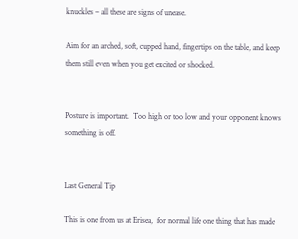knuckles – all these are signs of unease.

Aim for an arched, soft, cupped hand, fingertips on the table, and keep them still even when you get excited or shocked.


Posture is important.  Too high or too low and your opponent knows something is off.


Last General Tip

This is one from us at Erisea,  for normal life one thing that has made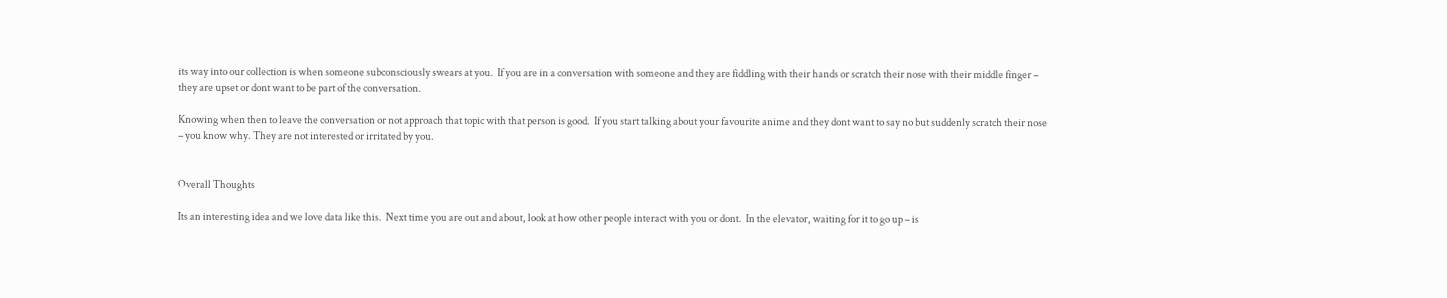its way into our collection is when someone subconsciously swears at you.  If you are in a conversation with someone and they are fiddling with their hands or scratch their nose with their middle finger – they are upset or dont want to be part of the conversation.

Knowing when then to leave the conversation or not approach that topic with that person is good.  If you start talking about your favourite anime and they dont want to say no but suddenly scratch their nose – you know why. They are not interested or irritated by you.


Overall Thoughts

Its an interesting idea and we love data like this.  Next time you are out and about, look at how other people interact with you or dont.  In the elevator, waiting for it to go up – is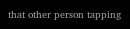that other person tapping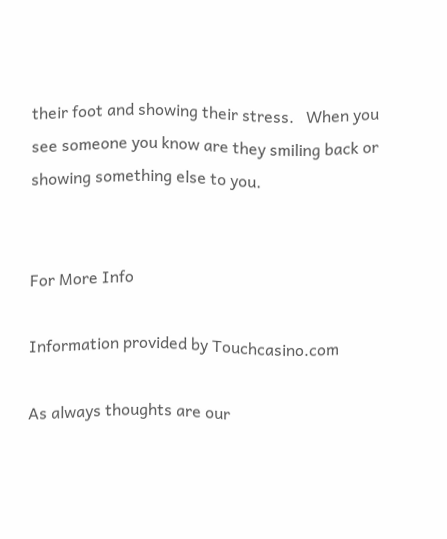their foot and showing their stress.   When you see someone you know are they smiling back or showing something else to you.


For More Info

Information provided by Touchcasino.com

As always thoughts are our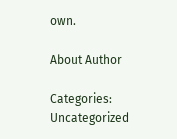own.

About Author

Categories: Uncategorized